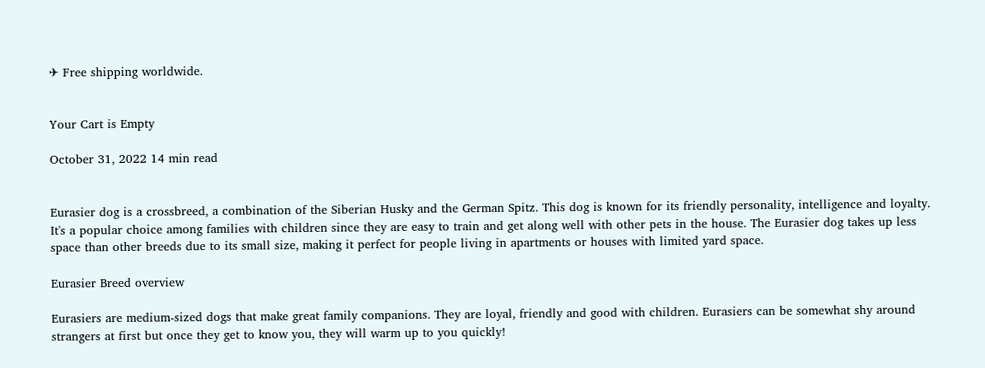✈ Free shipping worldwide.


Your Cart is Empty

October 31, 2022 14 min read


Eurasier dog is a crossbreed, a combination of the Siberian Husky and the German Spitz. This dog is known for its friendly personality, intelligence and loyalty. It's a popular choice among families with children since they are easy to train and get along well with other pets in the house. The Eurasier dog takes up less space than other breeds due to its small size, making it perfect for people living in apartments or houses with limited yard space.

Eurasier Breed overview

Eurasiers are medium-sized dogs that make great family companions. They are loyal, friendly and good with children. Eurasiers can be somewhat shy around strangers at first but once they get to know you, they will warm up to you quickly!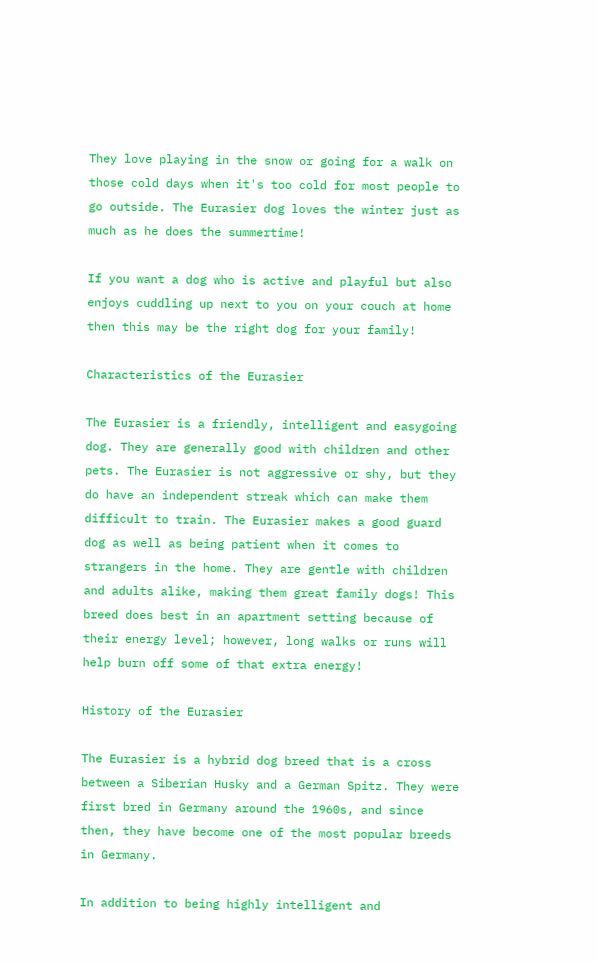They love playing in the snow or going for a walk on those cold days when it's too cold for most people to go outside. The Eurasier dog loves the winter just as much as he does the summertime!

If you want a dog who is active and playful but also enjoys cuddling up next to you on your couch at home then this may be the right dog for your family!

Characteristics of the Eurasier

The Eurasier is a friendly, intelligent and easygoing dog. They are generally good with children and other pets. The Eurasier is not aggressive or shy, but they do have an independent streak which can make them difficult to train. The Eurasier makes a good guard dog as well as being patient when it comes to strangers in the home. They are gentle with children and adults alike, making them great family dogs! This breed does best in an apartment setting because of their energy level; however, long walks or runs will help burn off some of that extra energy!

History of the Eurasier

The Eurasier is a hybrid dog breed that is a cross between a Siberian Husky and a German Spitz. They were first bred in Germany around the 1960s, and since then, they have become one of the most popular breeds in Germany.

In addition to being highly intelligent and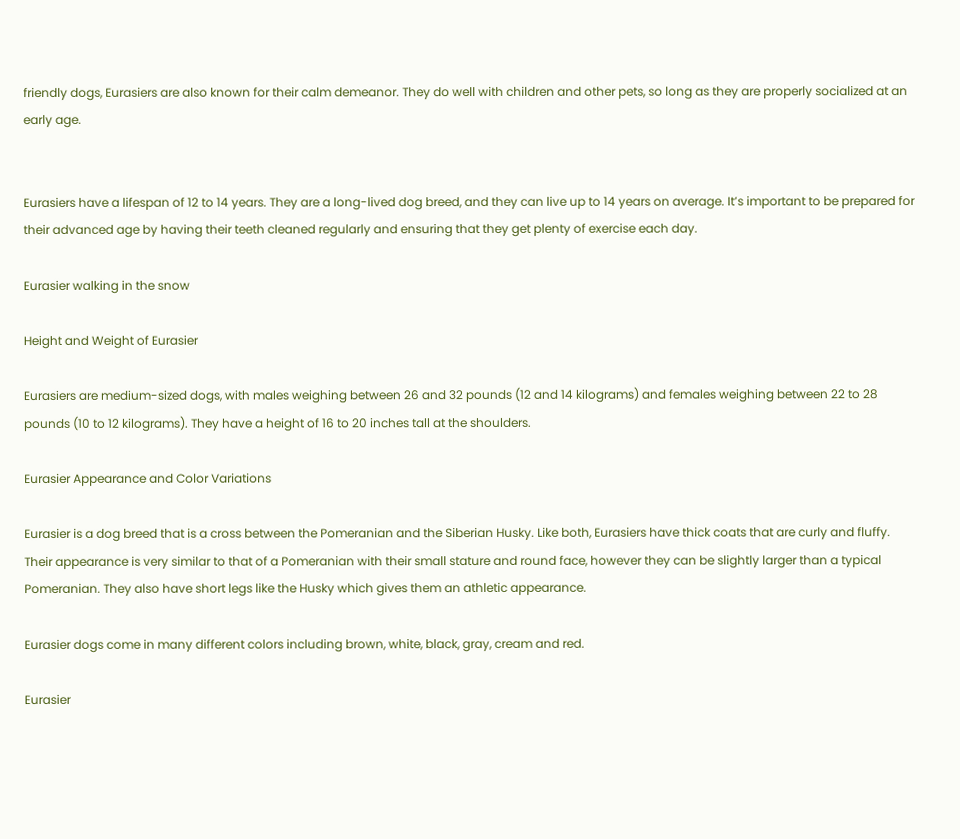friendly dogs, Eurasiers are also known for their calm demeanor. They do well with children and other pets, so long as they are properly socialized at an early age.


Eurasiers have a lifespan of 12 to 14 years. They are a long-lived dog breed, and they can live up to 14 years on average. It’s important to be prepared for their advanced age by having their teeth cleaned regularly and ensuring that they get plenty of exercise each day.

Eurasier walking in the snow

Height and Weight of Eurasier

Eurasiers are medium-sized dogs, with males weighing between 26 and 32 pounds (12 and 14 kilograms) and females weighing between 22 to 28 pounds (10 to 12 kilograms). They have a height of 16 to 20 inches tall at the shoulders.

Eurasier Appearance and Color Variations

Eurasier is a dog breed that is a cross between the Pomeranian and the Siberian Husky. Like both, Eurasiers have thick coats that are curly and fluffy. Their appearance is very similar to that of a Pomeranian with their small stature and round face, however they can be slightly larger than a typical Pomeranian. They also have short legs like the Husky which gives them an athletic appearance.

Eurasier dogs come in many different colors including brown, white, black, gray, cream and red.

Eurasier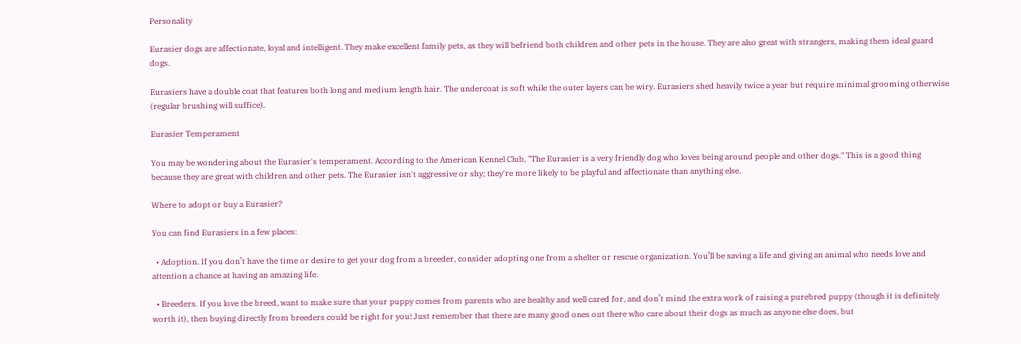Personality

Eurasier dogs are affectionate, loyal and intelligent. They make excellent family pets, as they will befriend both children and other pets in the house. They are also great with strangers, making them ideal guard dogs.

Eurasiers have a double coat that features both long and medium length hair. The undercoat is soft while the outer layers can be wiry. Eurasiers shed heavily twice a year but require minimal grooming otherwise (regular brushing will suffice).

Eurasier Temperament

You may be wondering about the Eurasier's temperament. According to the American Kennel Club, "The Eurasier is a very friendly dog who loves being around people and other dogs." This is a good thing because they are great with children and other pets. The Eurasier isn't aggressive or shy; they're more likely to be playful and affectionate than anything else.

Where to adopt or buy a Eurasier?

You can find Eurasiers in a few places:

  • Adoption. If you don’t have the time or desire to get your dog from a breeder, consider adopting one from a shelter or rescue organization. You’ll be saving a life and giving an animal who needs love and attention a chance at having an amazing life.

  • Breeders. If you love the breed, want to make sure that your puppy comes from parents who are healthy and well cared for, and don’t mind the extra work of raising a purebred puppy (though it is definitely worth it), then buying directly from breeders could be right for you! Just remember that there are many good ones out there who care about their dogs as much as anyone else does, but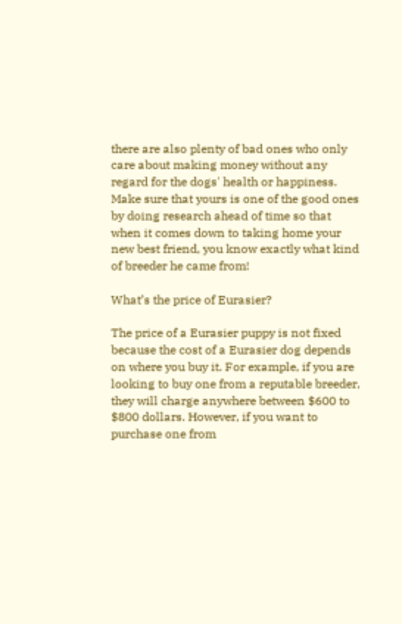there are also plenty of bad ones who only care about making money without any regard for the dogs' health or happiness. Make sure that yours is one of the good ones by doing research ahead of time so that when it comes down to taking home your new best friend, you know exactly what kind of breeder he came from!

What’s the price of Eurasier?

The price of a Eurasier puppy is not fixed because the cost of a Eurasier dog depends on where you buy it. For example, if you are looking to buy one from a reputable breeder, they will charge anywhere between $600 to $800 dollars. However, if you want to purchase one from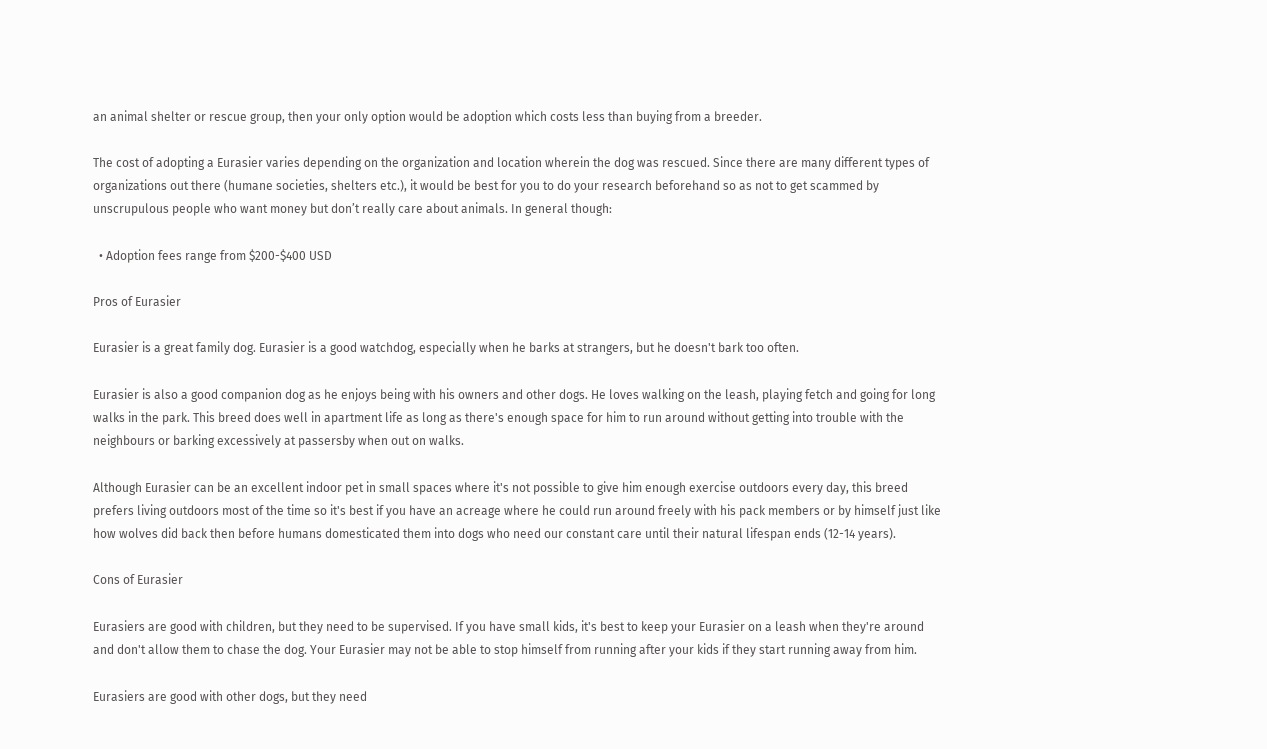an animal shelter or rescue group, then your only option would be adoption which costs less than buying from a breeder.

The cost of adopting a Eurasier varies depending on the organization and location wherein the dog was rescued. Since there are many different types of organizations out there (humane societies, shelters etc.), it would be best for you to do your research beforehand so as not to get scammed by unscrupulous people who want money but don’t really care about animals. In general though:

  • Adoption fees range from $200-$400 USD

Pros of Eurasier

Eurasier is a great family dog. Eurasier is a good watchdog, especially when he barks at strangers, but he doesn't bark too often.

Eurasier is also a good companion dog as he enjoys being with his owners and other dogs. He loves walking on the leash, playing fetch and going for long walks in the park. This breed does well in apartment life as long as there's enough space for him to run around without getting into trouble with the neighbours or barking excessively at passersby when out on walks.

Although Eurasier can be an excellent indoor pet in small spaces where it's not possible to give him enough exercise outdoors every day, this breed prefers living outdoors most of the time so it's best if you have an acreage where he could run around freely with his pack members or by himself just like how wolves did back then before humans domesticated them into dogs who need our constant care until their natural lifespan ends (12-14 years).

Cons of Eurasier

Eurasiers are good with children, but they need to be supervised. If you have small kids, it's best to keep your Eurasier on a leash when they're around and don't allow them to chase the dog. Your Eurasier may not be able to stop himself from running after your kids if they start running away from him.

Eurasiers are good with other dogs, but they need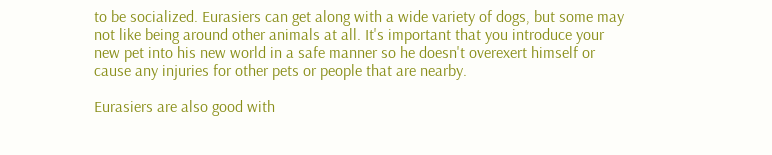to be socialized. Eurasiers can get along with a wide variety of dogs, but some may not like being around other animals at all. It's important that you introduce your new pet into his new world in a safe manner so he doesn't overexert himself or cause any injuries for other pets or people that are nearby.

Eurasiers are also good with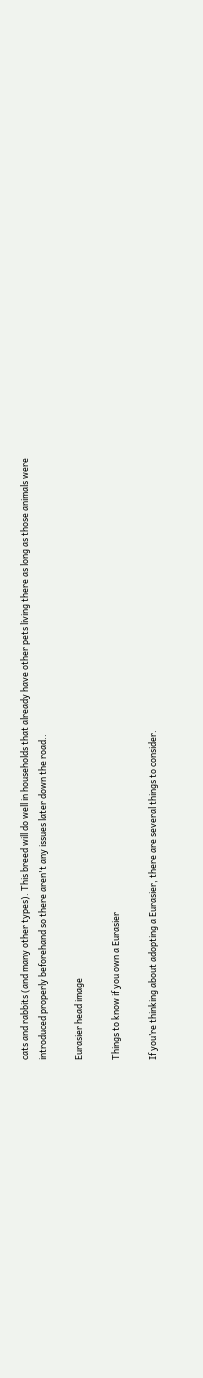cats and rabbits (and many other types). This breed will do well in households that already have other pets living there as long as those animals were introduced properly beforehand so there aren't any issues later down the road..

Eurasier head image

Things to know if you own a Eurasier

If you’re thinking about adopting a Eurasier, there are several things to consider.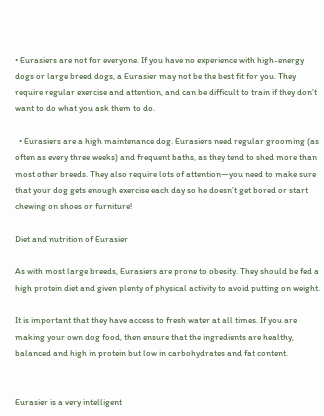• Eurasiers are not for everyone. If you have no experience with high-energy dogs or large breed dogs, a Eurasier may not be the best fit for you. They require regular exercise and attention, and can be difficult to train if they don’t want to do what you ask them to do.

  • Eurasiers are a high maintenance dog. Eurasiers need regular grooming (as often as every three weeks) and frequent baths, as they tend to shed more than most other breeds. They also require lots of attention—you need to make sure that your dog gets enough exercise each day so he doesn’t get bored or start chewing on shoes or furniture!

Diet and nutrition of Eurasier

As with most large breeds, Eurasiers are prone to obesity. They should be fed a high protein diet and given plenty of physical activity to avoid putting on weight.

It is important that they have access to fresh water at all times. If you are making your own dog food, then ensure that the ingredients are healthy, balanced and high in protein but low in carbohydrates and fat content.


Eurasier is a very intelligent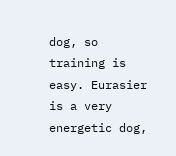dog, so training is easy. Eurasier is a very energetic dog,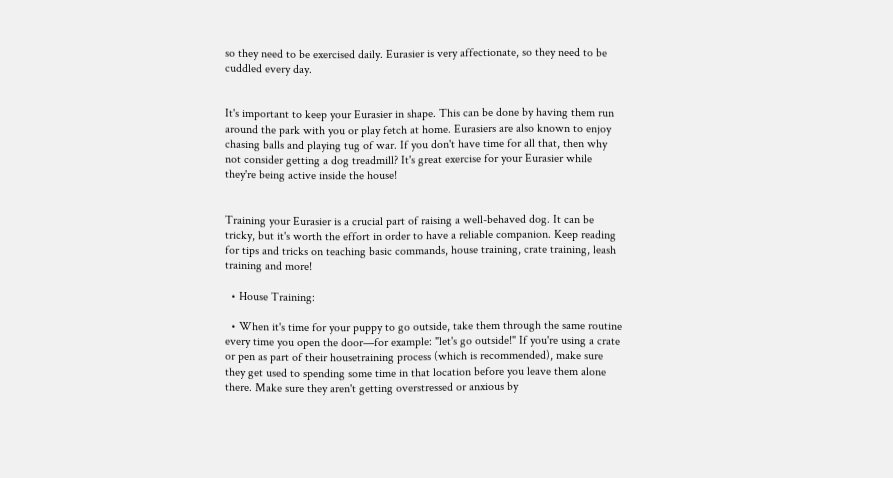so they need to be exercised daily. Eurasier is very affectionate, so they need to be cuddled every day.


It's important to keep your Eurasier in shape. This can be done by having them run around the park with you or play fetch at home. Eurasiers are also known to enjoy chasing balls and playing tug of war. If you don't have time for all that, then why not consider getting a dog treadmill? It's great exercise for your Eurasier while they're being active inside the house!


Training your Eurasier is a crucial part of raising a well-behaved dog. It can be tricky, but it's worth the effort in order to have a reliable companion. Keep reading for tips and tricks on teaching basic commands, house training, crate training, leash training and more!

  • House Training:

  • When it's time for your puppy to go outside, take them through the same routine every time you open the door—for example: "let's go outside!" If you're using a crate or pen as part of their housetraining process (which is recommended), make sure they get used to spending some time in that location before you leave them alone there. Make sure they aren't getting overstressed or anxious by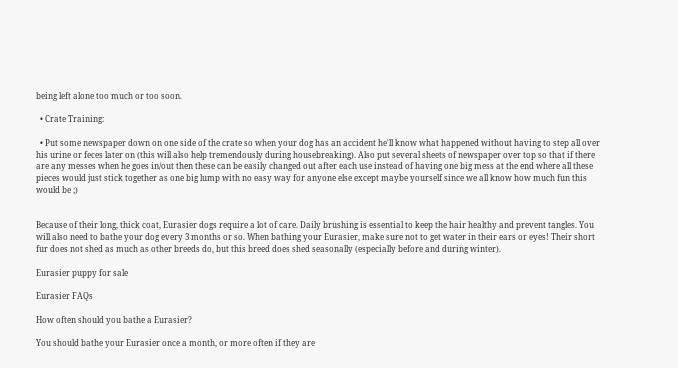being left alone too much or too soon.

  • Crate Training:

  • Put some newspaper down on one side of the crate so when your dog has an accident he'll know what happened without having to step all over his urine or feces later on (this will also help tremendously during housebreaking). Also put several sheets of newspaper over top so that if there are any messes when he goes in/out then these can be easily changed out after each use instead of having one big mess at the end where all these pieces would just stick together as one big lump with no easy way for anyone else except maybe yourself since we all know how much fun this would be ;)


Because of their long, thick coat, Eurasier dogs require a lot of care. Daily brushing is essential to keep the hair healthy and prevent tangles. You will also need to bathe your dog every 3 months or so. When bathing your Eurasier, make sure not to get water in their ears or eyes! Their short fur does not shed as much as other breeds do, but this breed does shed seasonally (especially before and during winter).

Eurasier puppy for sale

Eurasier FAQs

How often should you bathe a Eurasier?

You should bathe your Eurasier once a month, or more often if they are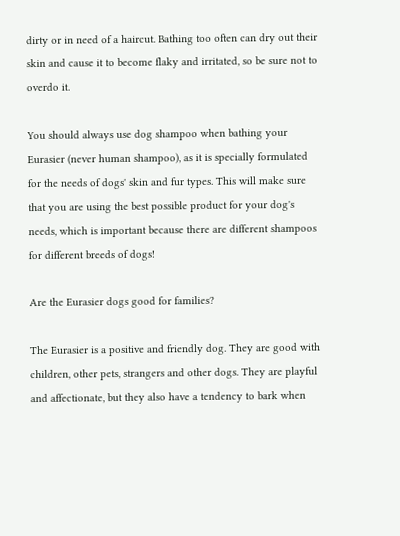dirty or in need of a haircut. Bathing too often can dry out their skin and cause it to become flaky and irritated, so be sure not to overdo it.

You should always use dog shampoo when bathing your Eurasier (never human shampoo), as it is specially formulated for the needs of dogs' skin and fur types. This will make sure that you are using the best possible product for your dog's needs, which is important because there are different shampoos for different breeds of dogs!

Are the Eurasier dogs good for families?

The Eurasier is a positive and friendly dog. They are good with children, other pets, strangers and other dogs. They are playful and affectionate, but they also have a tendency to bark when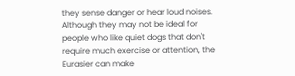they sense danger or hear loud noises. Although they may not be ideal for people who like quiet dogs that don't require much exercise or attention, the Eurasier can make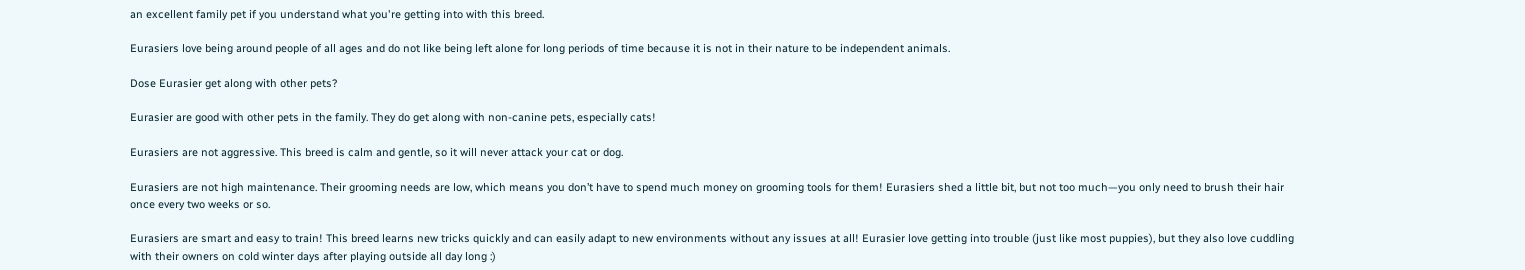an excellent family pet if you understand what you're getting into with this breed.

Eurasiers love being around people of all ages and do not like being left alone for long periods of time because it is not in their nature to be independent animals.

Dose Eurasier get along with other pets?

Eurasier are good with other pets in the family. They do get along with non-canine pets, especially cats!

Eurasiers are not aggressive. This breed is calm and gentle, so it will never attack your cat or dog.

Eurasiers are not high maintenance. Their grooming needs are low, which means you don’t have to spend much money on grooming tools for them! Eurasiers shed a little bit, but not too much—you only need to brush their hair once every two weeks or so.

Eurasiers are smart and easy to train! This breed learns new tricks quickly and can easily adapt to new environments without any issues at all! Eurasier love getting into trouble (just like most puppies), but they also love cuddling with their owners on cold winter days after playing outside all day long :)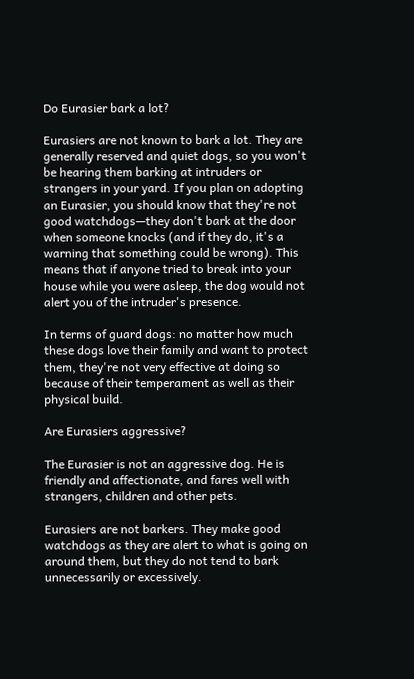Do Eurasier bark a lot?

Eurasiers are not known to bark a lot. They are generally reserved and quiet dogs, so you won't be hearing them barking at intruders or strangers in your yard. If you plan on adopting an Eurasier, you should know that they're not good watchdogs—they don't bark at the door when someone knocks (and if they do, it's a warning that something could be wrong). This means that if anyone tried to break into your house while you were asleep, the dog would not alert you of the intruder's presence.

In terms of guard dogs: no matter how much these dogs love their family and want to protect them, they're not very effective at doing so because of their temperament as well as their physical build.

Are Eurasiers aggressive?

The Eurasier is not an aggressive dog. He is friendly and affectionate, and fares well with strangers, children and other pets.

Eurasiers are not barkers. They make good watchdogs as they are alert to what is going on around them, but they do not tend to bark unnecessarily or excessively.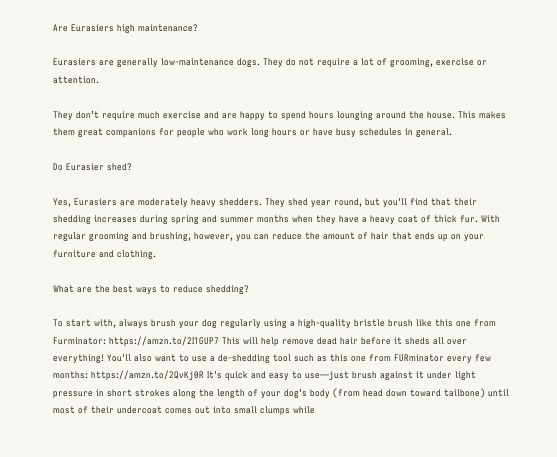Are Eurasiers high maintenance?

Eurasiers are generally low-maintenance dogs. They do not require a lot of grooming, exercise or attention.

They don’t require much exercise and are happy to spend hours lounging around the house. This makes them great companions for people who work long hours or have busy schedules in general.

Do Eurasier shed?

Yes, Eurasiers are moderately heavy shedders. They shed year round, but you'll find that their shedding increases during spring and summer months when they have a heavy coat of thick fur. With regular grooming and brushing, however, you can reduce the amount of hair that ends up on your furniture and clothing.

What are the best ways to reduce shedding?

To start with, always brush your dog regularly using a high-quality bristle brush like this one from Furminator: https://amzn.to/2I1GUP7 This will help remove dead hair before it sheds all over everything! You'll also want to use a de-shedding tool such as this one from FURminator every few months: https://amzn.to/2QvKj0R It's quick and easy to use—just brush against it under light pressure in short strokes along the length of your dog's body (from head down toward tailbone) until most of their undercoat comes out into small clumps while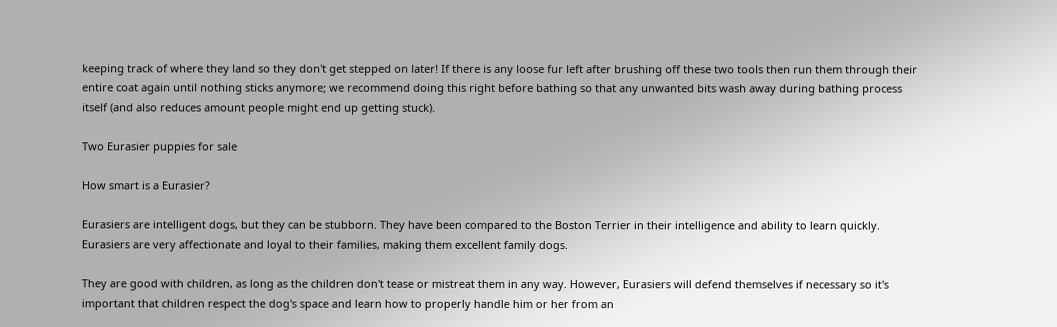keeping track of where they land so they don't get stepped on later! If there is any loose fur left after brushing off these two tools then run them through their entire coat again until nothing sticks anymore; we recommend doing this right before bathing so that any unwanted bits wash away during bathing process itself (and also reduces amount people might end up getting stuck).

Two Eurasier puppies for sale

How smart is a Eurasier?

Eurasiers are intelligent dogs, but they can be stubborn. They have been compared to the Boston Terrier in their intelligence and ability to learn quickly. Eurasiers are very affectionate and loyal to their families, making them excellent family dogs.

They are good with children, as long as the children don't tease or mistreat them in any way. However, Eurasiers will defend themselves if necessary so it's important that children respect the dog's space and learn how to properly handle him or her from an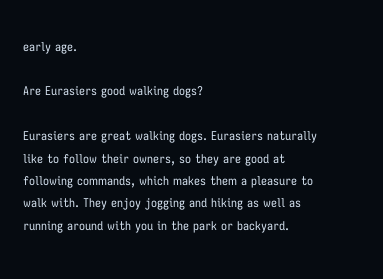early age.

Are Eurasiers good walking dogs?

Eurasiers are great walking dogs. Eurasiers naturally like to follow their owners, so they are good at following commands, which makes them a pleasure to walk with. They enjoy jogging and hiking as well as running around with you in the park or backyard.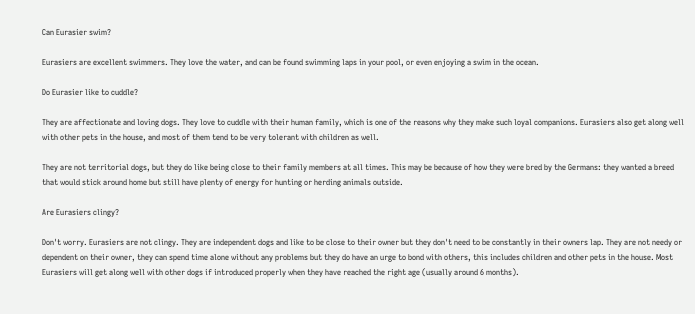Can Eurasier swim?

Eurasiers are excellent swimmers. They love the water, and can be found swimming laps in your pool, or even enjoying a swim in the ocean.

Do Eurasier like to cuddle?

They are affectionate and loving dogs. They love to cuddle with their human family, which is one of the reasons why they make such loyal companions. Eurasiers also get along well with other pets in the house, and most of them tend to be very tolerant with children as well.

They are not territorial dogs, but they do like being close to their family members at all times. This may be because of how they were bred by the Germans: they wanted a breed that would stick around home but still have plenty of energy for hunting or herding animals outside.

Are Eurasiers clingy?

Don't worry. Eurasiers are not clingy. They are independent dogs and like to be close to their owner but they don't need to be constantly in their owners lap. They are not needy or dependent on their owner, they can spend time alone without any problems but they do have an urge to bond with others, this includes children and other pets in the house. Most Eurasiers will get along well with other dogs if introduced properly when they have reached the right age (usually around 6 months).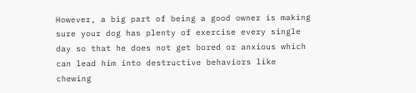However, a big part of being a good owner is making sure your dog has plenty of exercise every single day so that he does not get bored or anxious which can lead him into destructive behaviors like chewing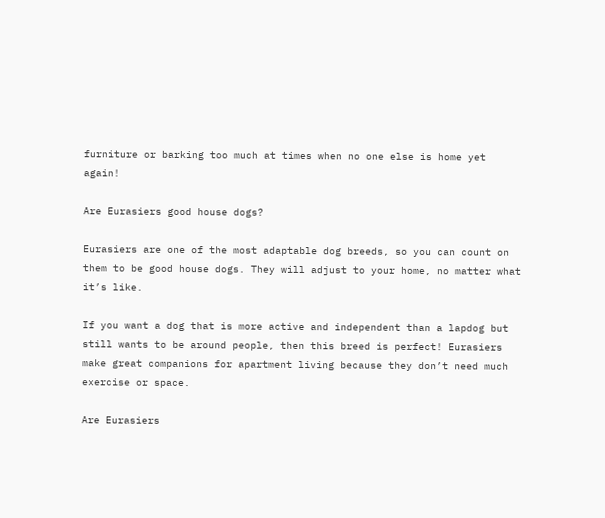furniture or barking too much at times when no one else is home yet again!

Are Eurasiers good house dogs?

Eurasiers are one of the most adaptable dog breeds, so you can count on them to be good house dogs. They will adjust to your home, no matter what it’s like.

If you want a dog that is more active and independent than a lapdog but still wants to be around people, then this breed is perfect! Eurasiers make great companions for apartment living because they don’t need much exercise or space.

Are Eurasiers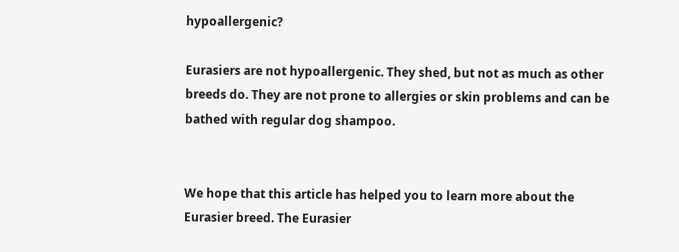hypoallergenic?

Eurasiers are not hypoallergenic. They shed, but not as much as other breeds do. They are not prone to allergies or skin problems and can be bathed with regular dog shampoo.


We hope that this article has helped you to learn more about the Eurasier breed. The Eurasier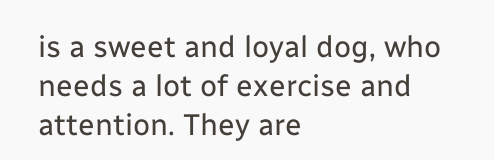is a sweet and loyal dog, who needs a lot of exercise and attention. They are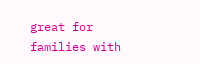great for families with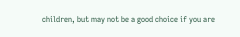children, but may not be a good choice if you are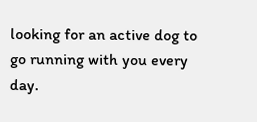looking for an active dog to go running with you every day.